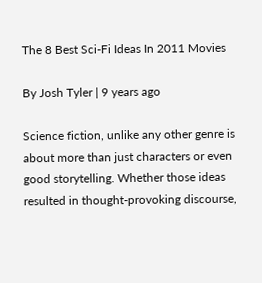The 8 Best Sci-Fi Ideas In 2011 Movies

By Josh Tyler | 9 years ago

Science fiction, unlike any other genre is about more than just characters or even good storytelling. Whether those ideas resulted in thought-provoking discourse,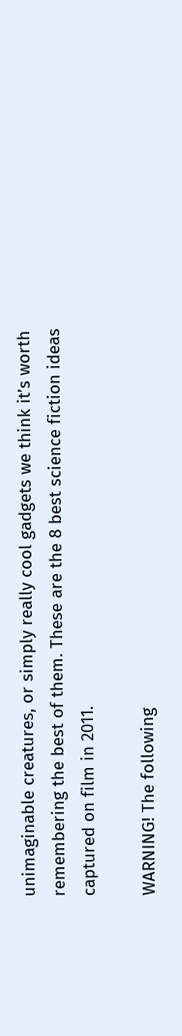unimaginable creatures, or simply really cool gadgets we think it’s worth remembering the best of them. These are the 8 best science fiction ideas captured on film in 2011.

WARNING! The following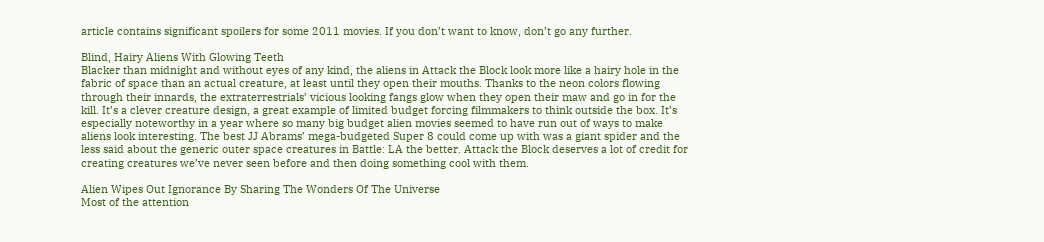article contains significant spoilers for some 2011 movies. If you don’t want to know, don’t go any further.

Blind, Hairy Aliens With Glowing Teeth
Blacker than midnight and without eyes of any kind, the aliens in Attack the Block look more like a hairy hole in the fabric of space than an actual creature, at least until they open their mouths. Thanks to the neon colors flowing through their innards, the extraterrestrials’ vicious looking fangs glow when they open their maw and go in for the kill. It’s a clever creature design, a great example of limited budget forcing filmmakers to think outside the box. It’s especially noteworthy in a year where so many big budget alien movies seemed to have run out of ways to make aliens look interesting. The best JJ Abrams’ mega-budgeted Super 8 could come up with was a giant spider and the less said about the generic outer space creatures in Battle: LA the better. Attack the Block deserves a lot of credit for creating creatures we’ve never seen before and then doing something cool with them.

Alien Wipes Out Ignorance By Sharing The Wonders Of The Universe
Most of the attention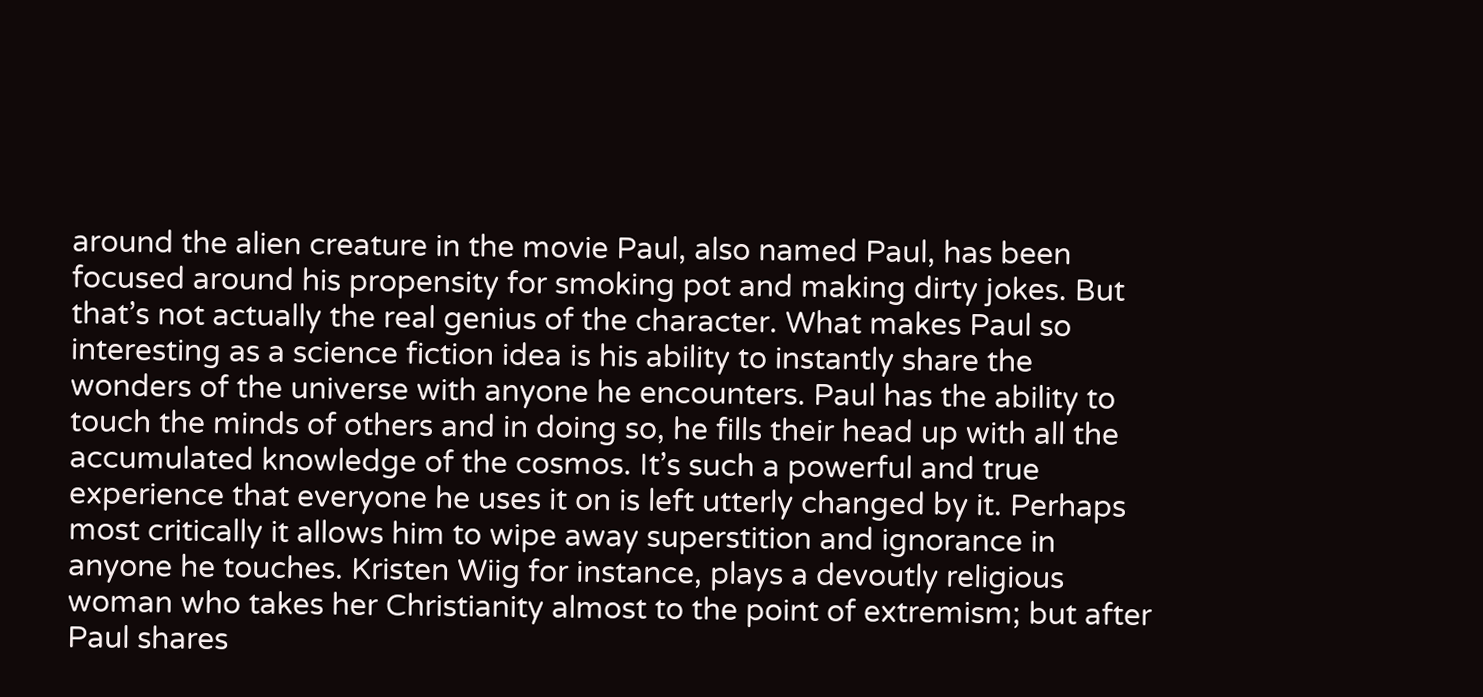around the alien creature in the movie Paul, also named Paul, has been focused around his propensity for smoking pot and making dirty jokes. But that’s not actually the real genius of the character. What makes Paul so interesting as a science fiction idea is his ability to instantly share the wonders of the universe with anyone he encounters. Paul has the ability to touch the minds of others and in doing so, he fills their head up with all the accumulated knowledge of the cosmos. It’s such a powerful and true experience that everyone he uses it on is left utterly changed by it. Perhaps most critically it allows him to wipe away superstition and ignorance in anyone he touches. Kristen Wiig for instance, plays a devoutly religious woman who takes her Christianity almost to the point of extremism; but after Paul shares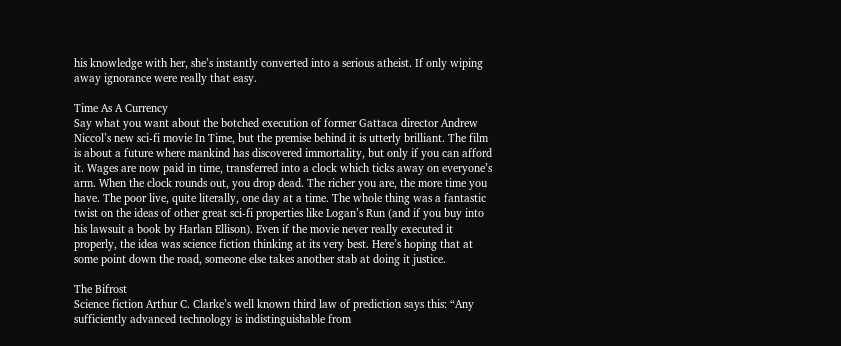his knowledge with her, she’s instantly converted into a serious atheist. If only wiping away ignorance were really that easy.

Time As A Currency
Say what you want about the botched execution of former Gattaca director Andrew Niccol’s new sci-fi movie In Time, but the premise behind it is utterly brilliant. The film is about a future where mankind has discovered immortality, but only if you can afford it. Wages are now paid in time, transferred into a clock which ticks away on everyone’s arm. When the clock rounds out, you drop dead. The richer you are, the more time you have. The poor live, quite literally, one day at a time. The whole thing was a fantastic twist on the ideas of other great sci-fi properties like Logan’s Run (and if you buy into his lawsuit a book by Harlan Ellison). Even if the movie never really executed it properly, the idea was science fiction thinking at its very best. Here’s hoping that at some point down the road, someone else takes another stab at doing it justice.

The Bifrost
Science fiction Arthur C. Clarke’s well known third law of prediction says this: “Any sufficiently advanced technology is indistinguishable from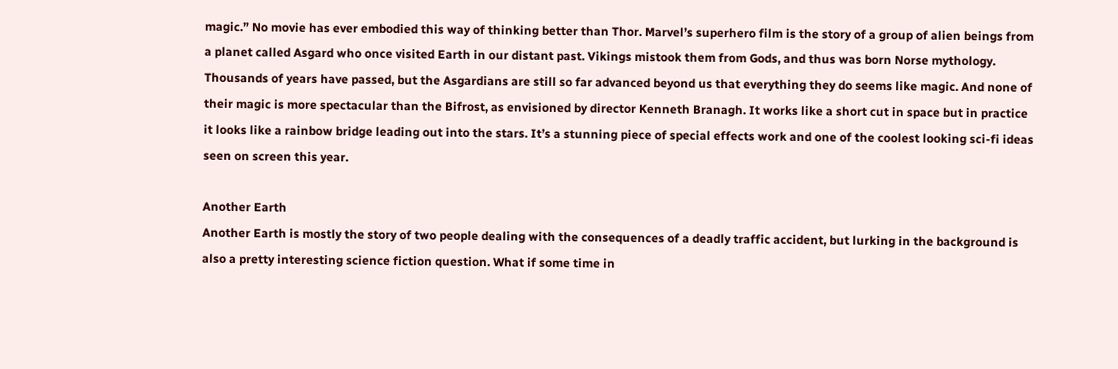magic.” No movie has ever embodied this way of thinking better than Thor. Marvel’s superhero film is the story of a group of alien beings from a planet called Asgard who once visited Earth in our distant past. Vikings mistook them from Gods, and thus was born Norse mythology. Thousands of years have passed, but the Asgardians are still so far advanced beyond us that everything they do seems like magic. And none of their magic is more spectacular than the Bifrost, as envisioned by director Kenneth Branagh. It works like a short cut in space but in practice it looks like a rainbow bridge leading out into the stars. It’s a stunning piece of special effects work and one of the coolest looking sci-fi ideas seen on screen this year.

Another Earth
Another Earth is mostly the story of two people dealing with the consequences of a deadly traffic accident, but lurking in the background is also a pretty interesting science fiction question. What if some time in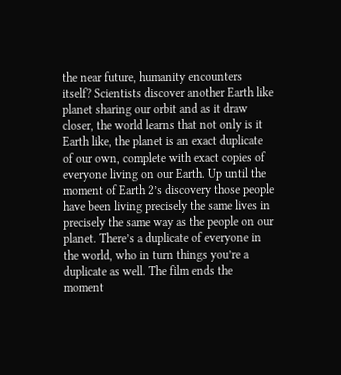the near future, humanity encounters itself? Scientists discover another Earth like planet sharing our orbit and as it draw closer, the world learns that not only is it Earth like, the planet is an exact duplicate of our own, complete with exact copies of everyone living on our Earth. Up until the moment of Earth 2’s discovery those people have been living precisely the same lives in precisely the same way as the people on our planet. There’s a duplicate of everyone in the world, who in turn things you’re a duplicate as well. The film ends the moment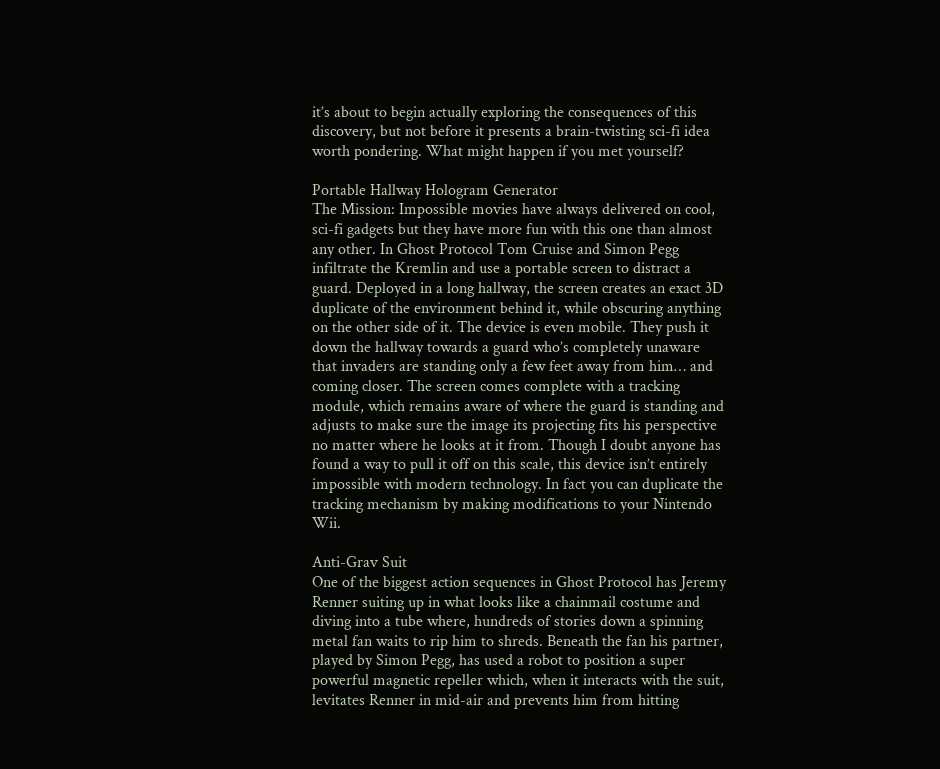it’s about to begin actually exploring the consequences of this discovery, but not before it presents a brain-twisting sci-fi idea worth pondering. What might happen if you met yourself?

Portable Hallway Hologram Generator
The Mission: Impossible movies have always delivered on cool, sci-fi gadgets but they have more fun with this one than almost any other. In Ghost Protocol Tom Cruise and Simon Pegg infiltrate the Kremlin and use a portable screen to distract a guard. Deployed in a long hallway, the screen creates an exact 3D duplicate of the environment behind it, while obscuring anything on the other side of it. The device is even mobile. They push it down the hallway towards a guard who’s completely unaware that invaders are standing only a few feet away from him… and coming closer. The screen comes complete with a tracking module, which remains aware of where the guard is standing and adjusts to make sure the image its projecting fits his perspective no matter where he looks at it from. Though I doubt anyone has found a way to pull it off on this scale, this device isn’t entirely impossible with modern technology. In fact you can duplicate the tracking mechanism by making modifications to your Nintendo Wii.

Anti-Grav Suit
One of the biggest action sequences in Ghost Protocol has Jeremy Renner suiting up in what looks like a chainmail costume and diving into a tube where, hundreds of stories down a spinning metal fan waits to rip him to shreds. Beneath the fan his partner, played by Simon Pegg, has used a robot to position a super powerful magnetic repeller which, when it interacts with the suit, levitates Renner in mid-air and prevents him from hitting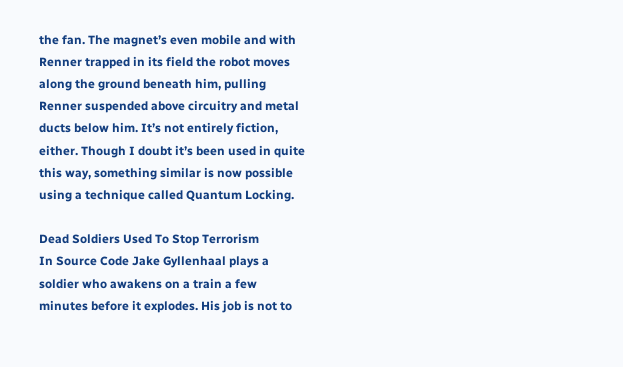the fan. The magnet’s even mobile and with Renner trapped in its field the robot moves along the ground beneath him, pulling Renner suspended above circuitry and metal ducts below him. It’s not entirely fiction, either. Though I doubt it’s been used in quite this way, something similar is now possible using a technique called Quantum Locking.

Dead Soldiers Used To Stop Terrorism
In Source Code Jake Gyllenhaal plays a soldier who awakens on a train a few minutes before it explodes. His job is not to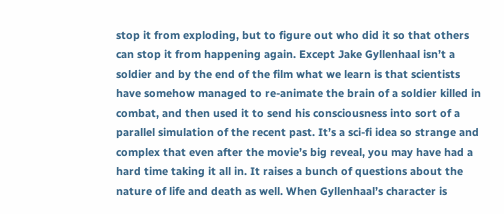stop it from exploding, but to figure out who did it so that others can stop it from happening again. Except Jake Gyllenhaal isn’t a soldier and by the end of the film what we learn is that scientists have somehow managed to re-animate the brain of a soldier killed in combat, and then used it to send his consciousness into sort of a parallel simulation of the recent past. It’s a sci-fi idea so strange and complex that even after the movie’s big reveal, you may have had a hard time taking it all in. It raises a bunch of questions about the nature of life and death as well. When Gyllenhaal’s character is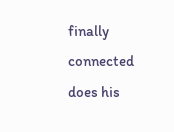finally connected does his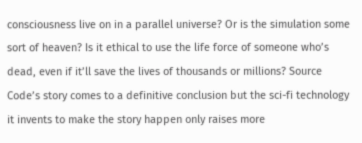consciousness live on in a parallel universe? Or is the simulation some sort of heaven? Is it ethical to use the life force of someone who’s dead, even if it’ll save the lives of thousands or millions? Source Code’s story comes to a definitive conclusion but the sci-fi technology it invents to make the story happen only raises more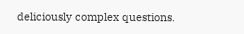deliciously complex questions.